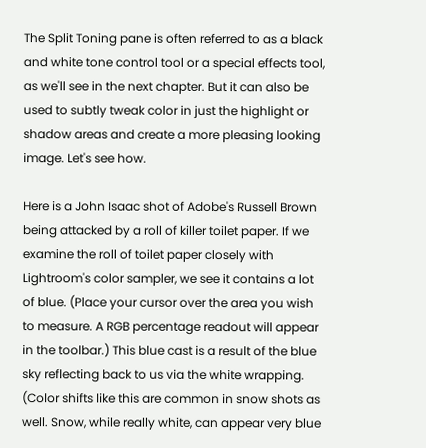The Split Toning pane is often referred to as a black and white tone control tool or a special effects tool, as we'll see in the next chapter. But it can also be used to subtly tweak color in just the highlight or shadow areas and create a more pleasing looking image. Let's see how.

Here is a John Isaac shot of Adobe's Russell Brown being attacked by a roll of killer toilet paper. If we examine the roll of toilet paper closely with Lightroom's color sampler, we see it contains a lot of blue. (Place your cursor over the area you wish to measure. A RGB percentage readout will appear in the toolbar.) This blue cast is a result of the blue sky reflecting back to us via the white wrapping. (Color shifts like this are common in snow shots as well. Snow, while really white, can appear very blue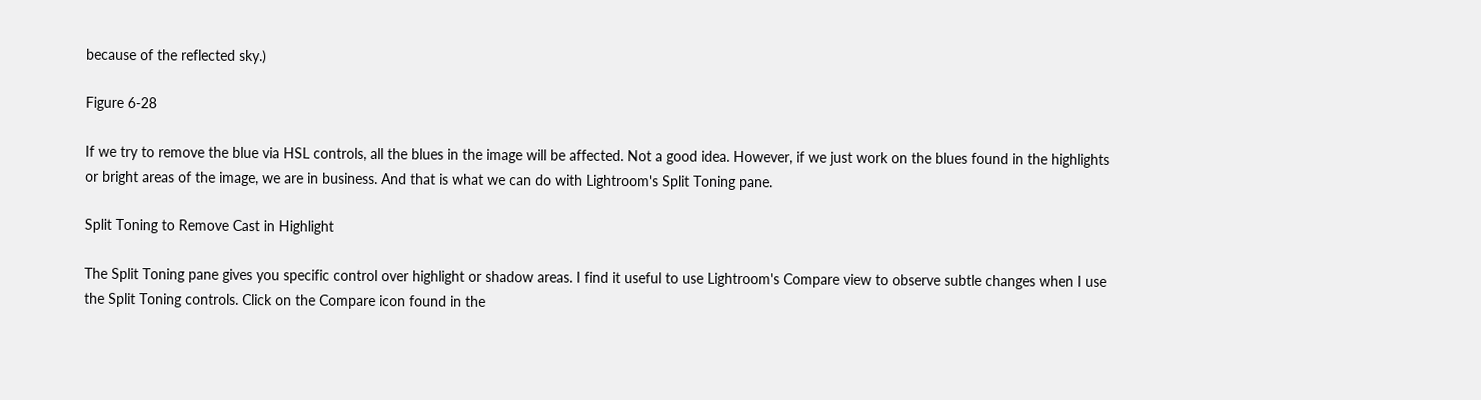because of the reflected sky.)

Figure 6-28

If we try to remove the blue via HSL controls, all the blues in the image will be affected. Not a good idea. However, if we just work on the blues found in the highlights or bright areas of the image, we are in business. And that is what we can do with Lightroom's Split Toning pane.

Split Toning to Remove Cast in Highlight

The Split Toning pane gives you specific control over highlight or shadow areas. I find it useful to use Lightroom's Compare view to observe subtle changes when I use the Split Toning controls. Click on the Compare icon found in the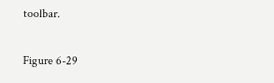toolbar.

Figure 6-29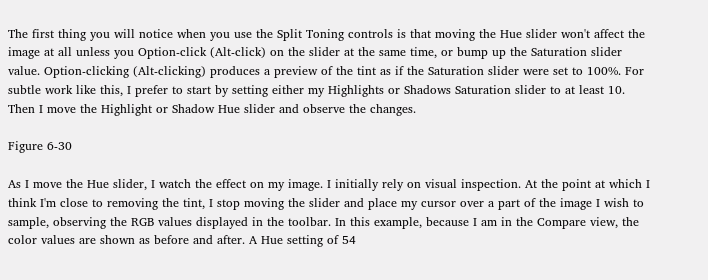The first thing you will notice when you use the Split Toning controls is that moving the Hue slider won't affect the image at all unless you Option-click (Alt-click) on the slider at the same time, or bump up the Saturation slider value. Option-clicking (Alt-clicking) produces a preview of the tint as if the Saturation slider were set to 100%. For subtle work like this, I prefer to start by setting either my Highlights or Shadows Saturation slider to at least 10. Then I move the Highlight or Shadow Hue slider and observe the changes.

Figure 6-30

As I move the Hue slider, I watch the effect on my image. I initially rely on visual inspection. At the point at which I think I'm close to removing the tint, I stop moving the slider and place my cursor over a part of the image I wish to sample, observing the RGB values displayed in the toolbar. In this example, because I am in the Compare view, the color values are shown as before and after. A Hue setting of 54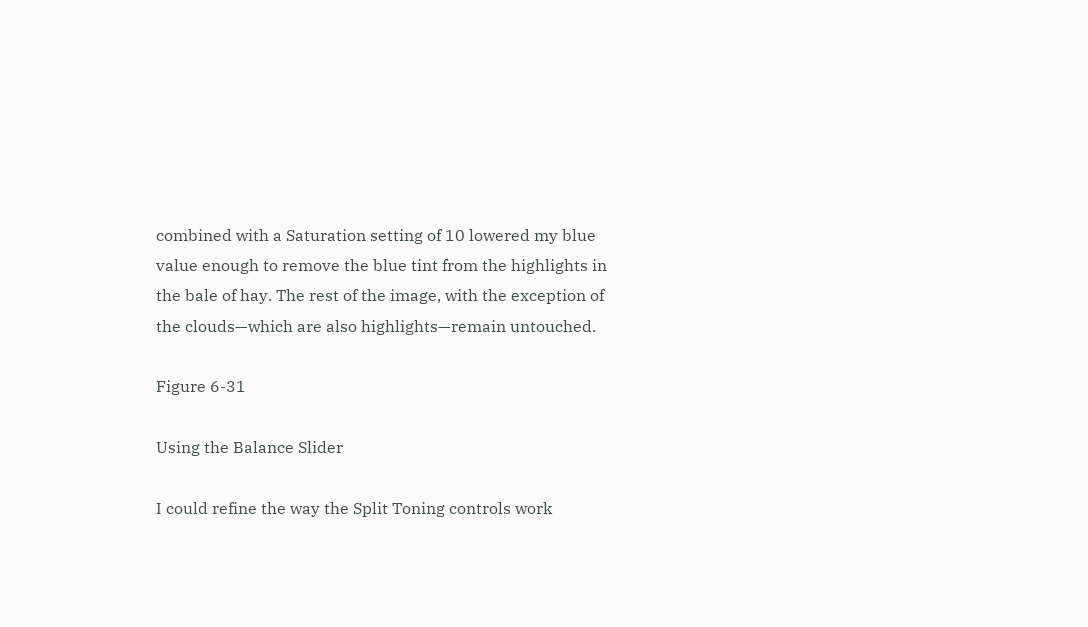combined with a Saturation setting of 10 lowered my blue value enough to remove the blue tint from the highlights in the bale of hay. The rest of the image, with the exception of the clouds—which are also highlights—remain untouched.

Figure 6-31

Using the Balance Slider

I could refine the way the Split Toning controls work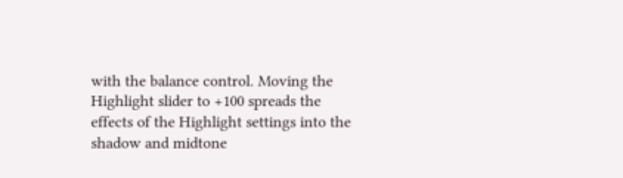with the balance control. Moving the Highlight slider to +100 spreads the effects of the Highlight settings into the shadow and midtone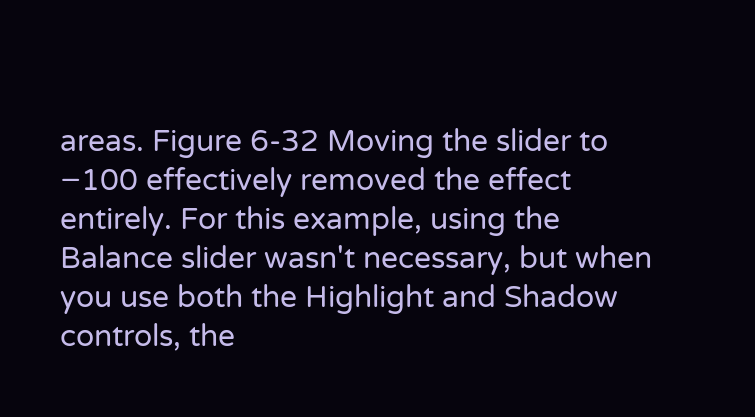areas. Figure 6-32 Moving the slider to −100 effectively removed the effect entirely. For this example, using the Balance slider wasn't necessary, but when you use both the Highlight and Shadow controls, the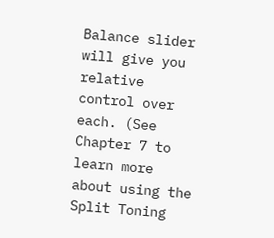Balance slider will give you relative control over each. (See Chapter 7 to learn more about using the Split Toning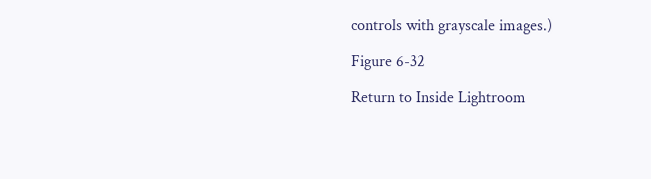controls with grayscale images.)

Figure 6-32

Return to Inside Lightroom